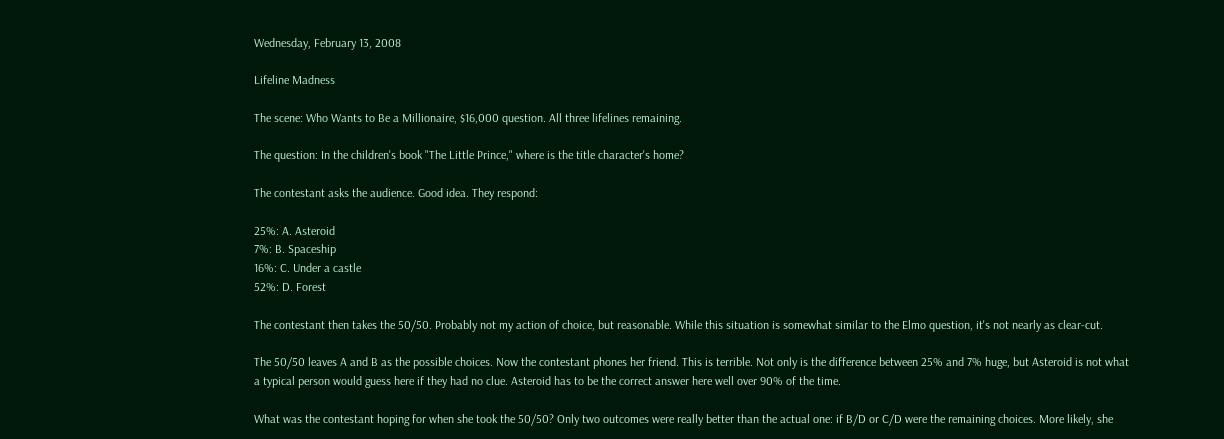Wednesday, February 13, 2008

Lifeline Madness

The scene: Who Wants to Be a Millionaire, $16,000 question. All three lifelines remaining.

The question: In the children's book "The Little Prince," where is the title character's home?

The contestant asks the audience. Good idea. They respond:

25%: A. Asteroid
7%: B. Spaceship
16%: C. Under a castle
52%: D. Forest

The contestant then takes the 50/50. Probably not my action of choice, but reasonable. While this situation is somewhat similar to the Elmo question, it's not nearly as clear-cut.

The 50/50 leaves A and B as the possible choices. Now the contestant phones her friend. This is terrible. Not only is the difference between 25% and 7% huge, but Asteroid is not what a typical person would guess here if they had no clue. Asteroid has to be the correct answer here well over 90% of the time.

What was the contestant hoping for when she took the 50/50? Only two outcomes were really better than the actual one: if B/D or C/D were the remaining choices. More likely, she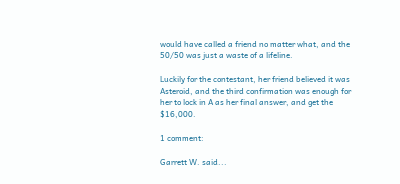would have called a friend no matter what, and the 50/50 was just a waste of a lifeline.

Luckily for the contestant, her friend believed it was Asteroid, and the third confirmation was enough for her to lock in A as her final answer, and get the $16,000.

1 comment:

Garrett W. said...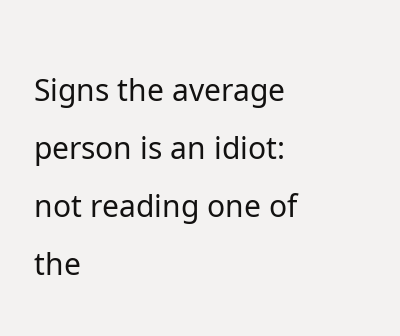Signs the average person is an idiot: not reading one of the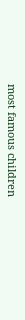most famous children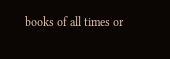books of all times or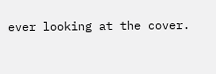ever looking at the cover.